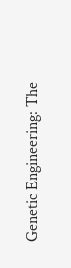Genetic Engineering: The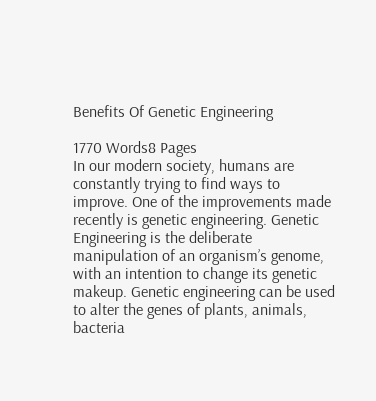Benefits Of Genetic Engineering

1770 Words8 Pages
In our modern society, humans are constantly trying to find ways to improve. One of the improvements made recently is genetic engineering. Genetic Engineering is the deliberate manipulation of an organism’s genome, with an intention to change its genetic makeup. Genetic engineering can be used to alter the genes of plants, animals, bacteria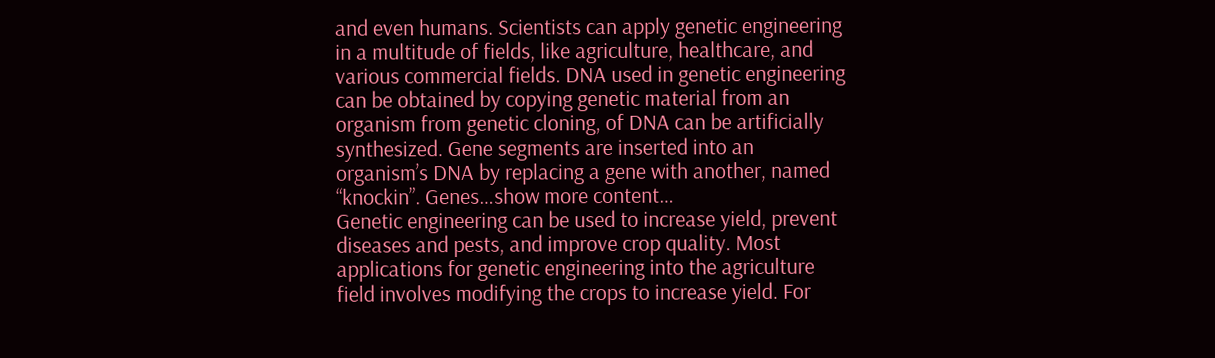and even humans. Scientists can apply genetic engineering in a multitude of fields, like agriculture, healthcare, and various commercial fields. DNA used in genetic engineering can be obtained by copying genetic material from an organism from genetic cloning, of DNA can be artificially synthesized. Gene segments are inserted into an organism’s DNA by replacing a gene with another, named “knockin”. Genes…show more content…
Genetic engineering can be used to increase yield, prevent diseases and pests, and improve crop quality. Most applications for genetic engineering into the agriculture field involves modifying the crops to increase yield. For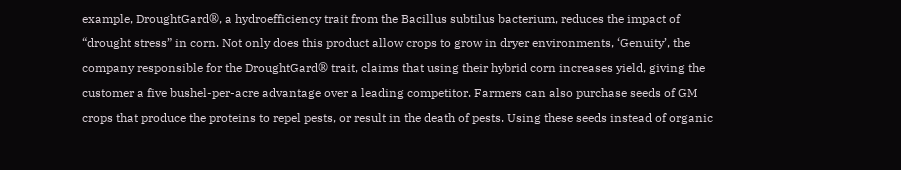example, DroughtGard®, a hydroefficiency trait from the Bacillus subtilus bacterium, reduces the impact of “drought stress” in corn. Not only does this product allow crops to grow in dryer environments, ‘Genuity’, the company responsible for the DroughtGard® trait, claims that using their hybrid corn increases yield, giving the customer a five bushel-per-acre advantage over a leading competitor. Farmers can also purchase seeds of GM crops that produce the proteins to repel pests, or result in the death of pests. Using these seeds instead of organic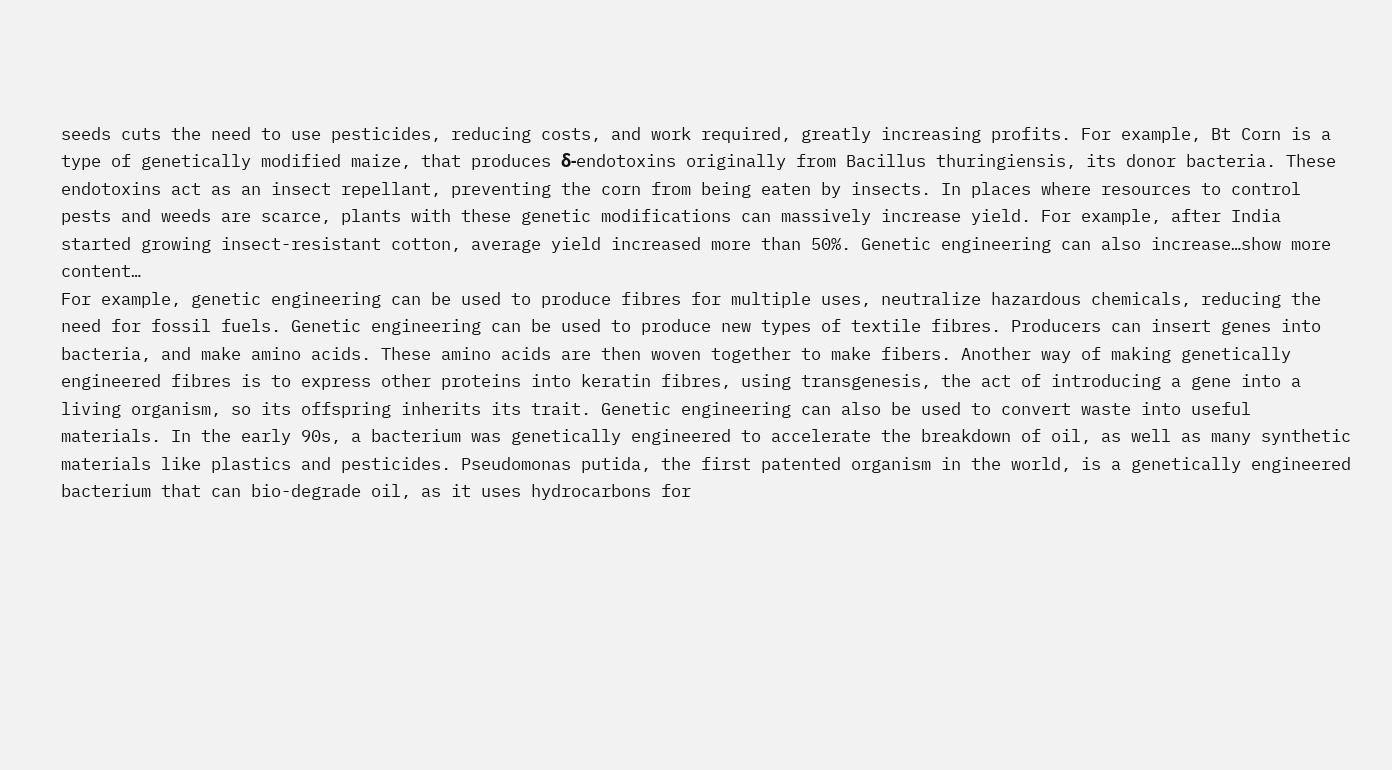seeds cuts the need to use pesticides, reducing costs, and work required, greatly increasing profits. For example, Bt Corn is a type of genetically modified maize, that produces δ-endotoxins originally from Bacillus thuringiensis, its donor bacteria. These endotoxins act as an insect repellant, preventing the corn from being eaten by insects. In places where resources to control pests and weeds are scarce, plants with these genetic modifications can massively increase yield. For example, after India started growing insect-resistant cotton, average yield increased more than 50%. Genetic engineering can also increase…show more content…
For example, genetic engineering can be used to produce fibres for multiple uses, neutralize hazardous chemicals, reducing the need for fossil fuels. Genetic engineering can be used to produce new types of textile fibres. Producers can insert genes into bacteria, and make amino acids. These amino acids are then woven together to make fibers. Another way of making genetically engineered fibres is to express other proteins into keratin fibres, using transgenesis, the act of introducing a gene into a living organism, so its offspring inherits its trait. Genetic engineering can also be used to convert waste into useful materials. In the early 90s, a bacterium was genetically engineered to accelerate the breakdown of oil, as well as many synthetic materials like plastics and pesticides. Pseudomonas putida, the first patented organism in the world, is a genetically engineered bacterium that can bio-degrade oil, as it uses hydrocarbons for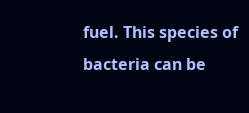fuel. This species of bacteria can be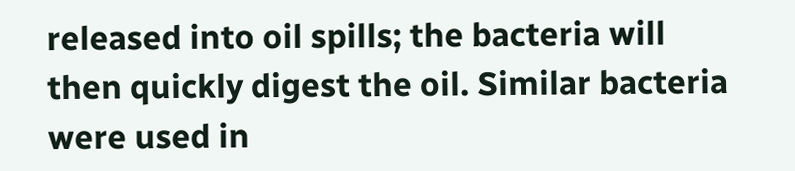released into oil spills; the bacteria will then quickly digest the oil. Similar bacteria were used in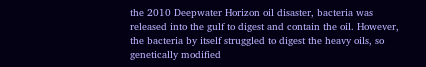the 2010 Deepwater Horizon oil disaster, bacteria was released into the gulf to digest and contain the oil. However, the bacteria by itself struggled to digest the heavy oils, so genetically modified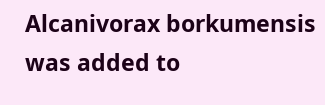Alcanivorax borkumensis was added to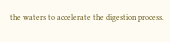the waters to accelerate the digestion process.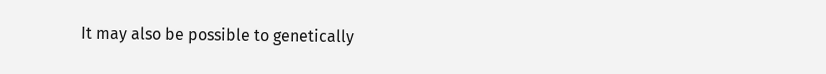It may also be possible to genetically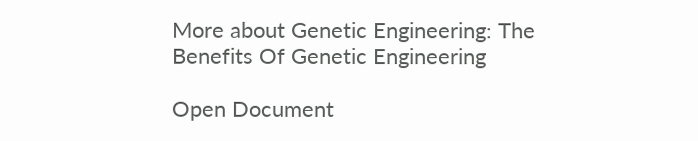More about Genetic Engineering: The Benefits Of Genetic Engineering

Open Document